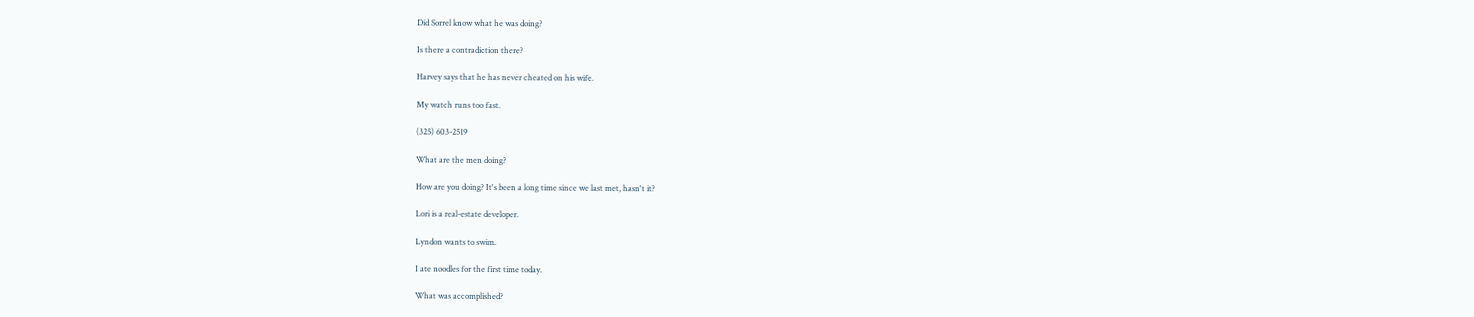Did Sorrel know what he was doing?

Is there a contradiction there?

Harvey says that he has never cheated on his wife.

My watch runs too fast.

(325) 603-2519

What are the men doing?

How are you doing? It's been a long time since we last met, hasn't it?

Lori is a real-estate developer.

Lyndon wants to swim.

I ate noodles for the first time today.

What was accomplished?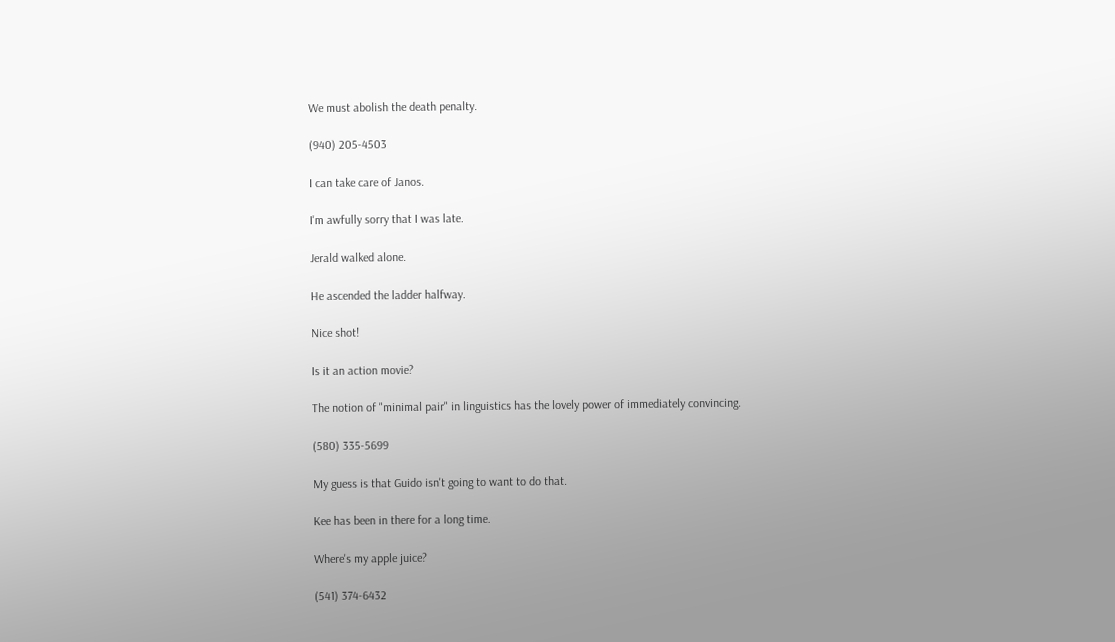We must abolish the death penalty.

(940) 205-4503

I can take care of Janos.

I'm awfully sorry that I was late.

Jerald walked alone.

He ascended the ladder halfway.

Nice shot!

Is it an action movie?

The notion of "minimal pair" in linguistics has the lovely power of immediately convincing.

(580) 335-5699

My guess is that Guido isn't going to want to do that.

Kee has been in there for a long time.

Where's my apple juice?

(541) 374-6432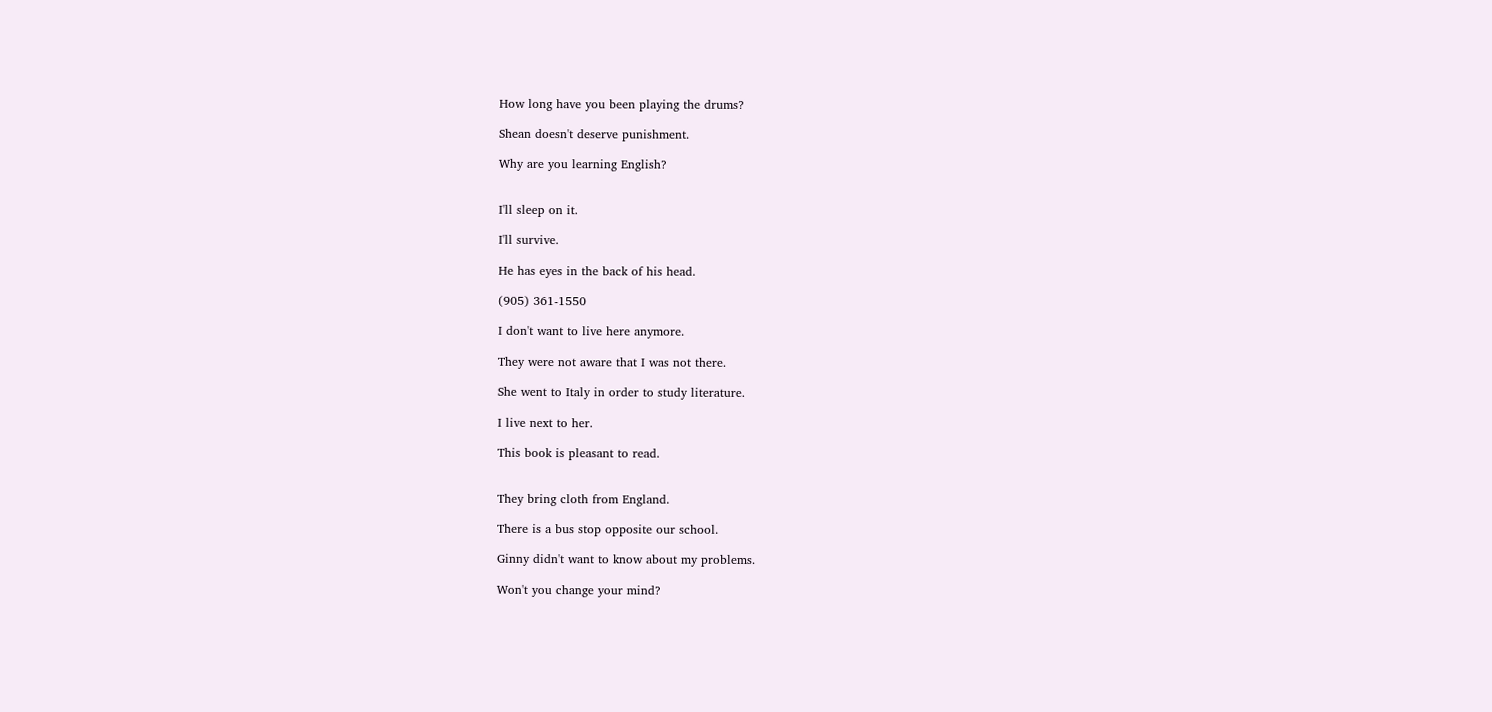How long have you been playing the drums?

Shean doesn't deserve punishment.

Why are you learning English?


I'll sleep on it.

I'll survive.

He has eyes in the back of his head.

(905) 361-1550

I don't want to live here anymore.

They were not aware that I was not there.

She went to Italy in order to study literature.

I live next to her.

This book is pleasant to read.


They bring cloth from England.

There is a bus stop opposite our school.

Ginny didn't want to know about my problems.

Won't you change your mind?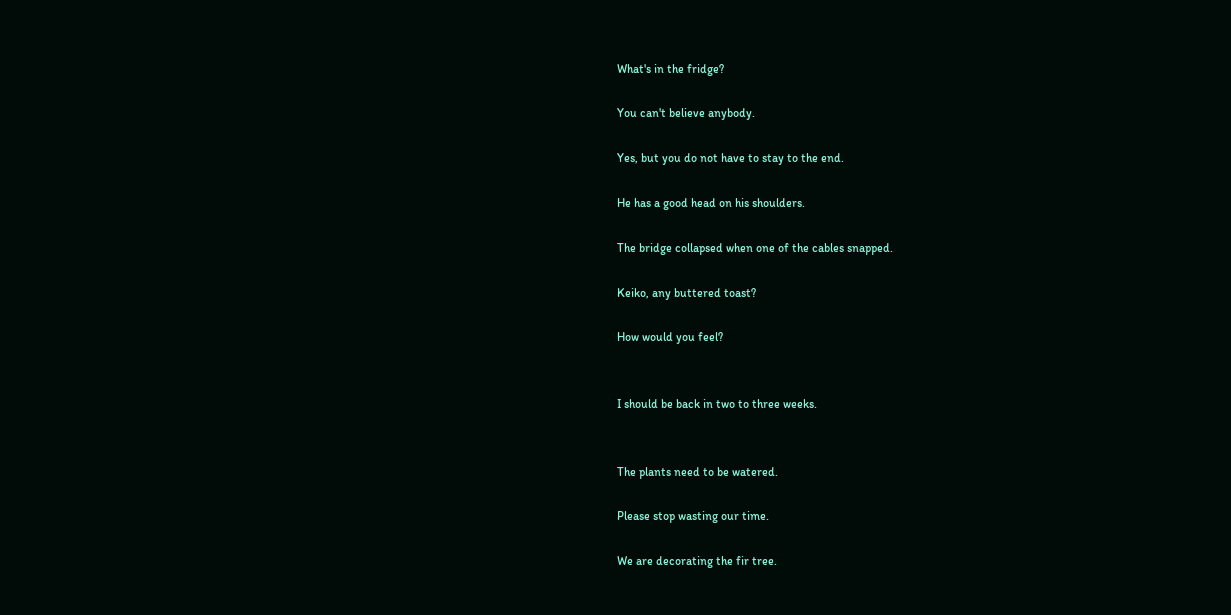What's in the fridge?

You can't believe anybody.

Yes, but you do not have to stay to the end.

He has a good head on his shoulders.

The bridge collapsed when one of the cables snapped.

Keiko, any buttered toast?

How would you feel?


I should be back in two to three weeks.


The plants need to be watered.

Please stop wasting our time.

We are decorating the fir tree.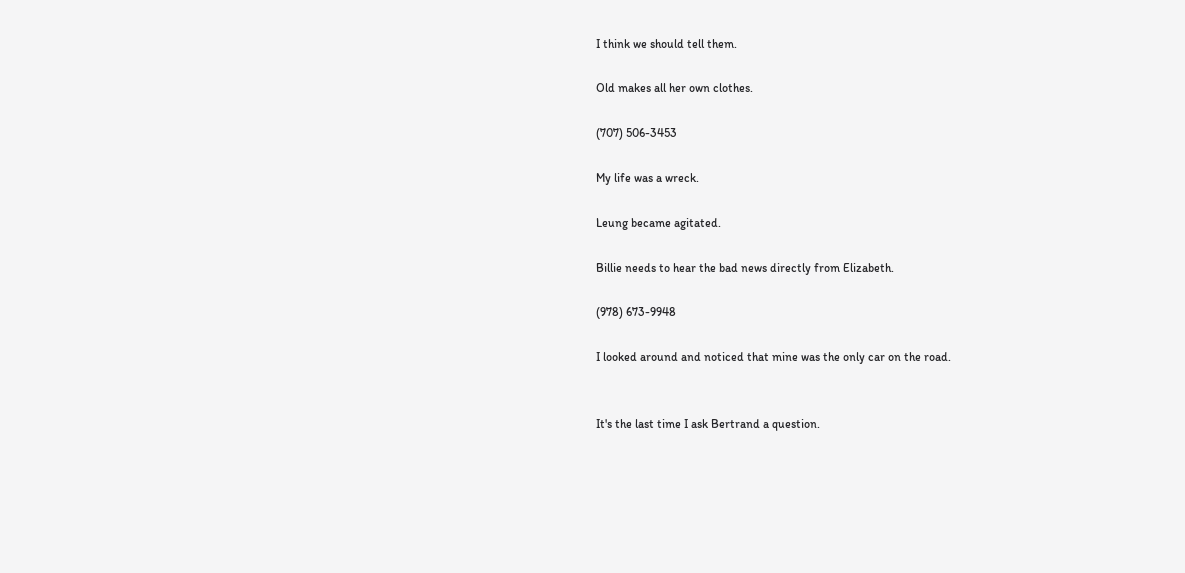I think we should tell them.

Old makes all her own clothes.

(707) 506-3453

My life was a wreck.

Leung became agitated.

Billie needs to hear the bad news directly from Elizabeth.

(978) 673-9948

I looked around and noticed that mine was the only car on the road.


It's the last time I ask Bertrand a question.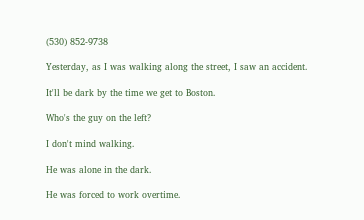(530) 852-9738

Yesterday, as I was walking along the street, I saw an accident.

It'll be dark by the time we get to Boston.

Who's the guy on the left?

I don't mind walking.

He was alone in the dark.

He was forced to work overtime.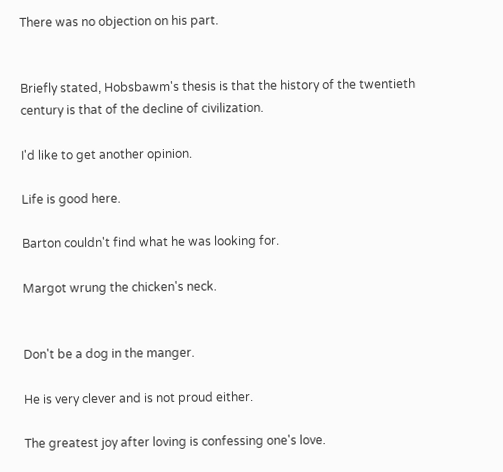There was no objection on his part.


Briefly stated, Hobsbawm's thesis is that the history of the twentieth century is that of the decline of civilization.

I'd like to get another opinion.

Life is good here.

Barton couldn't find what he was looking for.

Margot wrung the chicken's neck.


Don't be a dog in the manger.

He is very clever and is not proud either.

The greatest joy after loving is confessing one's love.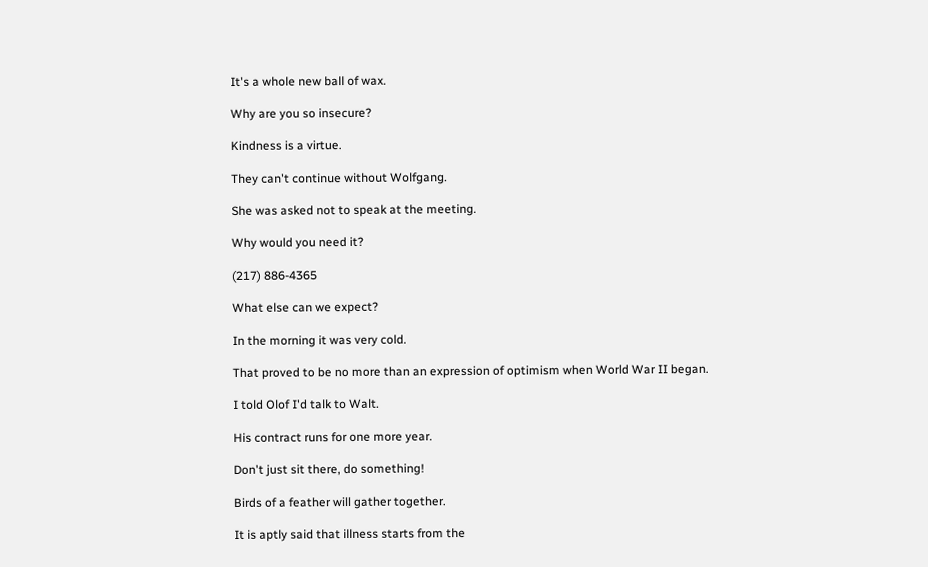It's a whole new ball of wax.

Why are you so insecure?

Kindness is a virtue.

They can't continue without Wolfgang.

She was asked not to speak at the meeting.

Why would you need it?

(217) 886-4365

What else can we expect?

In the morning it was very cold.

That proved to be no more than an expression of optimism when World War II began.

I told Olof I'd talk to Walt.

His contract runs for one more year.

Don't just sit there, do something!

Birds of a feather will gather together.

It is aptly said that illness starts from the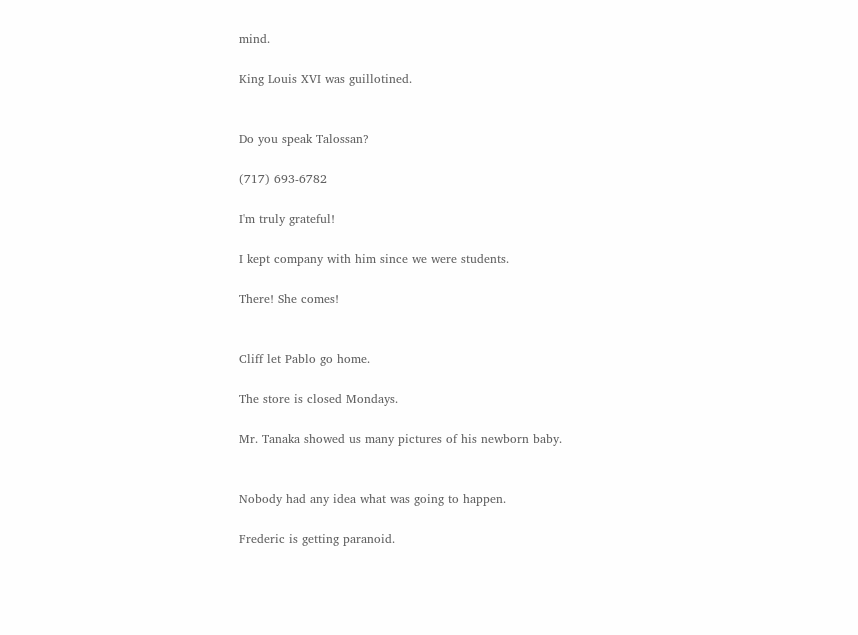mind.

King Louis XVI was guillotined.


Do you speak Talossan?

(717) 693-6782

I'm truly grateful!

I kept company with him since we were students.

There! She comes!


Cliff let Pablo go home.

The store is closed Mondays.

Mr. Tanaka showed us many pictures of his newborn baby.


Nobody had any idea what was going to happen.

Frederic is getting paranoid.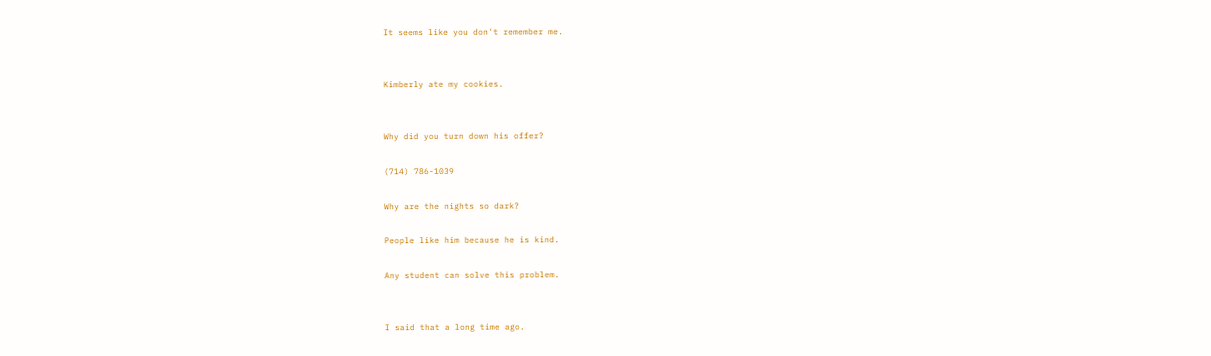It seems like you don't remember me.


Kimberly ate my cookies.


Why did you turn down his offer?

(714) 786-1039

Why are the nights so dark?

People like him because he is kind.

Any student can solve this problem.


I said that a long time ago.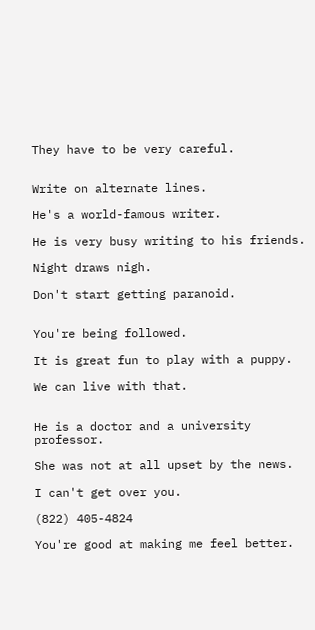They have to be very careful.


Write on alternate lines.

He's a world-famous writer.

He is very busy writing to his friends.

Night draws nigh.

Don't start getting paranoid.


You're being followed.

It is great fun to play with a puppy.

We can live with that.


He is a doctor and a university professor.

She was not at all upset by the news.

I can't get over you.

(822) 405-4824

You're good at making me feel better.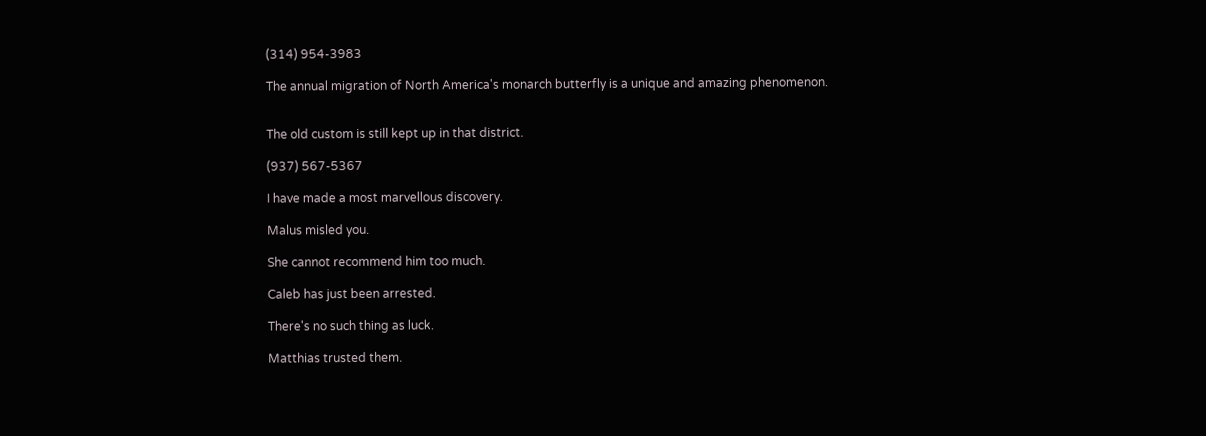(314) 954-3983

The annual migration of North America's monarch butterfly is a unique and amazing phenomenon.


The old custom is still kept up in that district.

(937) 567-5367

I have made a most marvellous discovery.

Malus misled you.

She cannot recommend him too much.

Caleb has just been arrested.

There's no such thing as luck.

Matthias trusted them.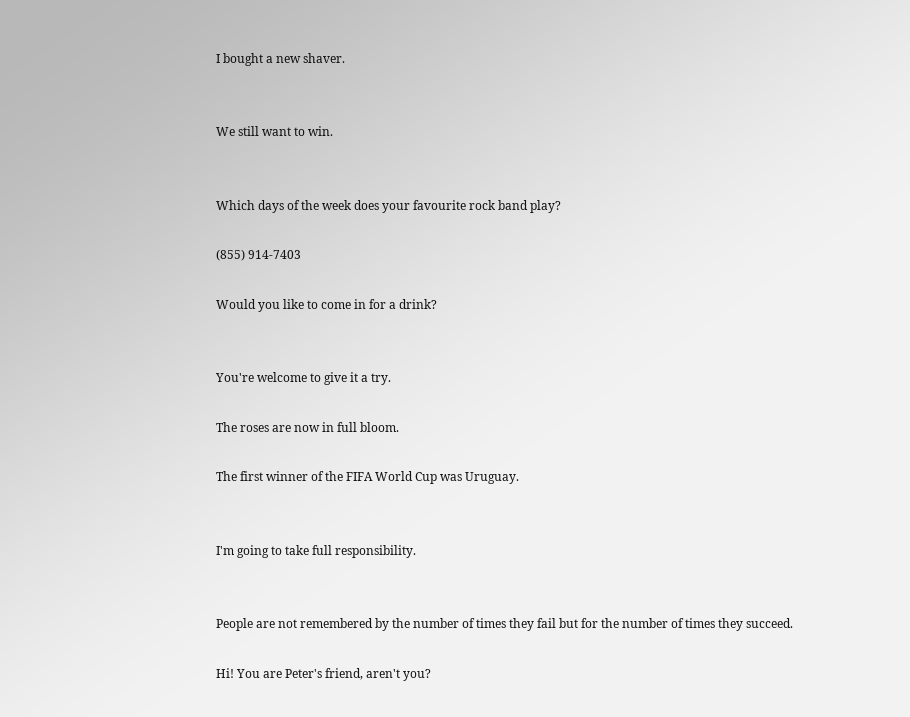I bought a new shaver.


We still want to win.


Which days of the week does your favourite rock band play?

(855) 914-7403

Would you like to come in for a drink?


You're welcome to give it a try.

The roses are now in full bloom.

The first winner of the FIFA World Cup was Uruguay.


I'm going to take full responsibility.


People are not remembered by the number of times they fail but for the number of times they succeed.

Hi! You are Peter's friend, aren't you?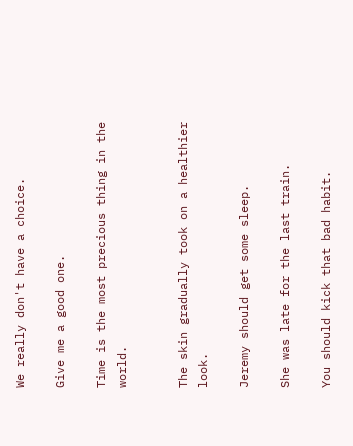We really don't have a choice.

Give me a good one.

Time is the most precious thing in the world.


The skin gradually took on a healthier look.

Jeremy should get some sleep.

She was late for the last train.

You should kick that bad habit.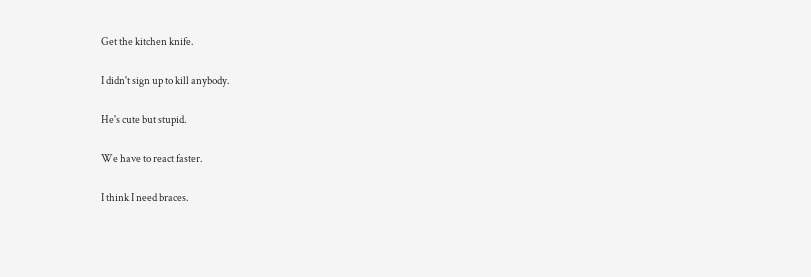Get the kitchen knife.

I didn't sign up to kill anybody.

He's cute but stupid.

We have to react faster.

I think I need braces.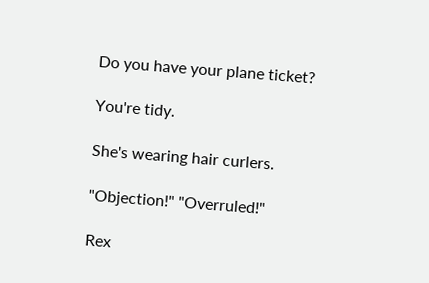Do you have your plane ticket?

You're tidy.

She's wearing hair curlers.

"Objection!" "Overruled!"

Rex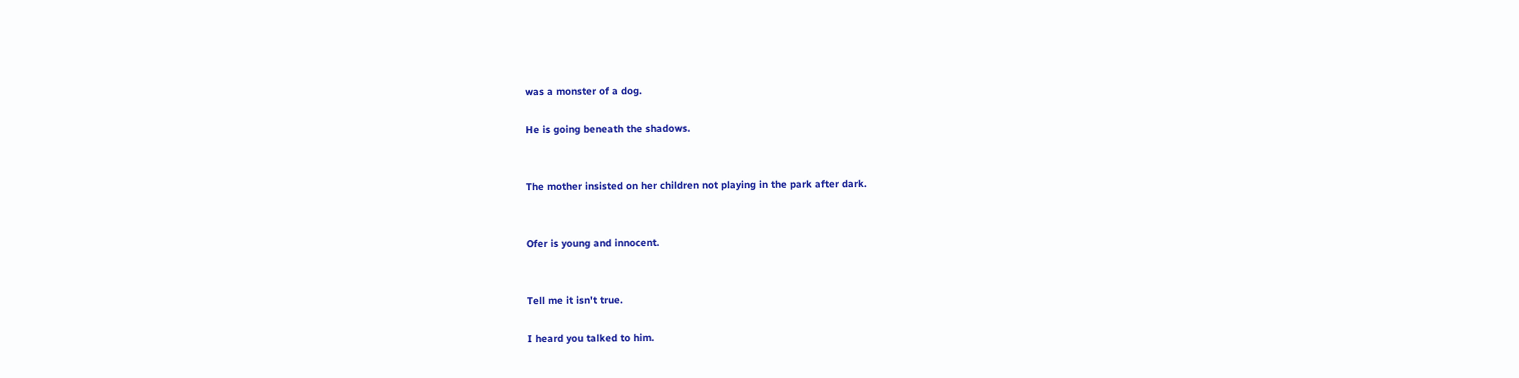was a monster of a dog.

He is going beneath the shadows.


The mother insisted on her children not playing in the park after dark.


Ofer is young and innocent.


Tell me it isn't true.

I heard you talked to him.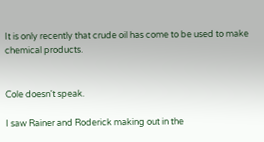It is only recently that crude oil has come to be used to make chemical products.


Cole doesn't speak.

I saw Rainer and Roderick making out in the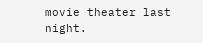movie theater last night.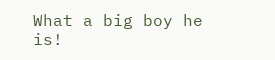What a big boy he is!